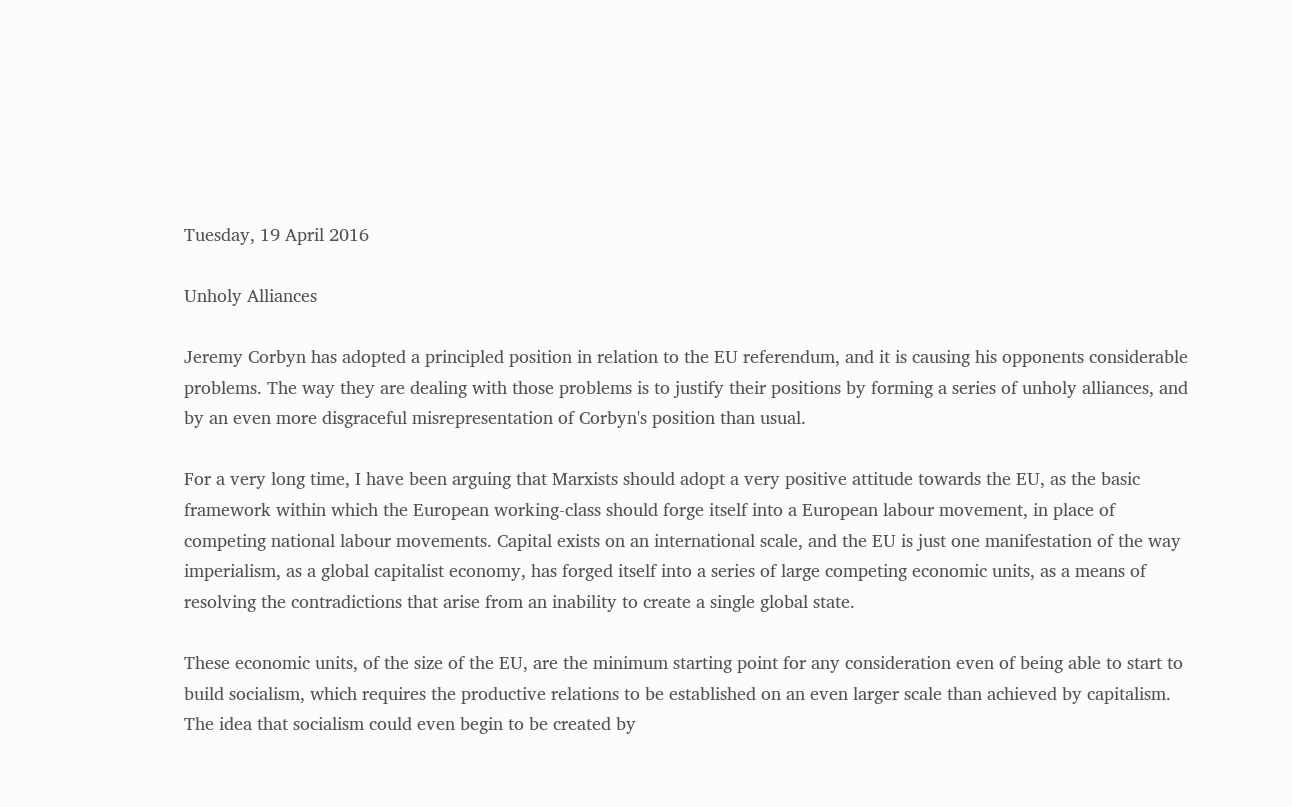Tuesday, 19 April 2016

Unholy Alliances

Jeremy Corbyn has adopted a principled position in relation to the EU referendum, and it is causing his opponents considerable problems. The way they are dealing with those problems is to justify their positions by forming a series of unholy alliances, and by an even more disgraceful misrepresentation of Corbyn's position than usual.

For a very long time, I have been arguing that Marxists should adopt a very positive attitude towards the EU, as the basic framework within which the European working-class should forge itself into a European labour movement, in place of competing national labour movements. Capital exists on an international scale, and the EU is just one manifestation of the way imperialism, as a global capitalist economy, has forged itself into a series of large competing economic units, as a means of resolving the contradictions that arise from an inability to create a single global state.

These economic units, of the size of the EU, are the minimum starting point for any consideration even of being able to start to build socialism, which requires the productive relations to be established on an even larger scale than achieved by capitalism. The idea that socialism could even begin to be created by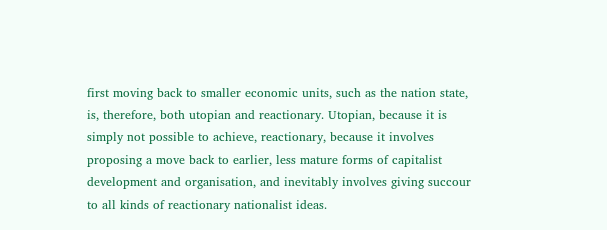first moving back to smaller economic units, such as the nation state, is, therefore, both utopian and reactionary. Utopian, because it is simply not possible to achieve, reactionary, because it involves proposing a move back to earlier, less mature forms of capitalist development and organisation, and inevitably involves giving succour to all kinds of reactionary nationalist ideas.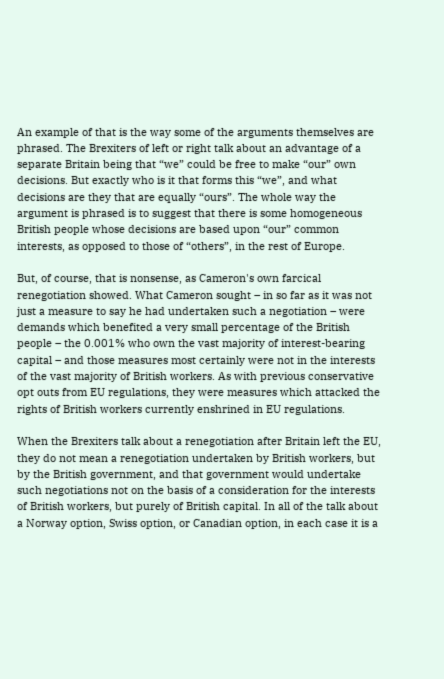An example of that is the way some of the arguments themselves are phrased. The Brexiters of left or right talk about an advantage of a separate Britain being that “we” could be free to make “our” own decisions. But exactly who is it that forms this “we”, and what decisions are they that are equally “ours”. The whole way the argument is phrased is to suggest that there is some homogeneous British people whose decisions are based upon “our” common interests, as opposed to those of “others”, in the rest of Europe.

But, of course, that is nonsense, as Cameron's own farcical renegotiation showed. What Cameron sought – in so far as it was not just a measure to say he had undertaken such a negotiation – were demands which benefited a very small percentage of the British people – the 0.001% who own the vast majority of interest-bearing capital – and those measures most certainly were not in the interests of the vast majority of British workers. As with previous conservative opt outs from EU regulations, they were measures which attacked the rights of British workers currently enshrined in EU regulations.

When the Brexiters talk about a renegotiation after Britain left the EU, they do not mean a renegotiation undertaken by British workers, but by the British government, and that government would undertake such negotiations not on the basis of a consideration for the interests of British workers, but purely of British capital. In all of the talk about a Norway option, Swiss option, or Canadian option, in each case it is a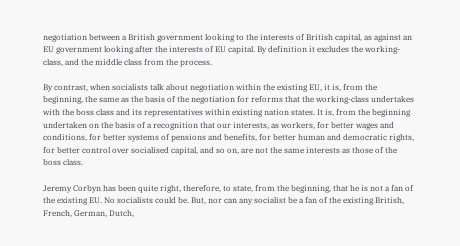negotiation between a British government looking to the interests of British capital, as against an EU government looking after the interests of EU capital. By definition it excludes the working-class, and the middle class from the process.

By contrast, when socialists talk about negotiation within the existing EU, it is, from the beginning, the same as the basis of the negotiation for reforms that the working-class undertakes with the boss class and its representatives within existing nation states. It is, from the beginning undertaken on the basis of a recognition that our interests, as workers, for better wages and conditions, for better systems of pensions and benefits, for better human and democratic rights, for better control over socialised capital, and so on, are not the same interests as those of the boss class.

Jeremy Corbyn has been quite right, therefore, to state, from the beginning, that he is not a fan of the existing EU. No socialists could be. But, nor can any socialist be a fan of the existing British, French, German, Dutch,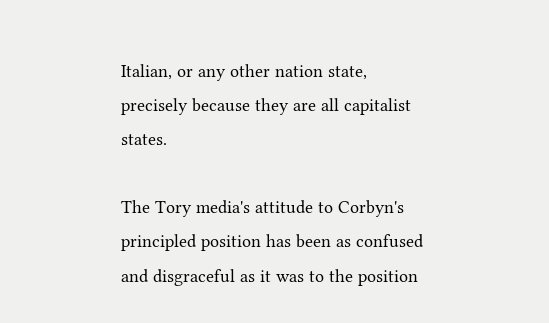Italian, or any other nation state, precisely because they are all capitalist states.

The Tory media's attitude to Corbyn's principled position has been as confused and disgraceful as it was to the position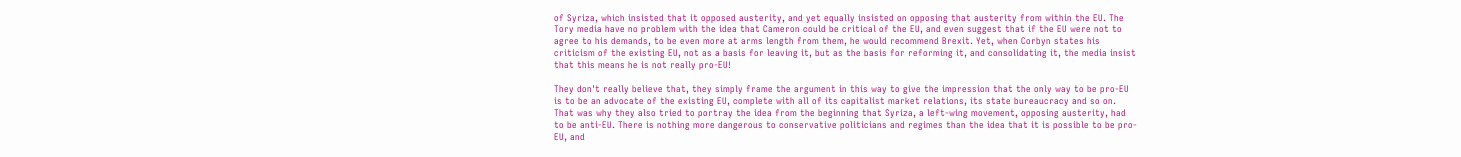of Syriza, which insisted that it opposed austerity, and yet equally insisted on opposing that austerity from within the EU. The Tory media have no problem with the idea that Cameron could be critical of the EU, and even suggest that if the EU were not to agree to his demands, to be even more at arms length from them, he would recommend Brexit. Yet, when Corbyn states his criticism of the existing EU, not as a basis for leaving it, but as the basis for reforming it, and consolidating it, the media insist that this means he is not really pro-EU!

They don't really believe that, they simply frame the argument in this way to give the impression that the only way to be pro-EU is to be an advocate of the existing EU, complete with all of its capitalist market relations, its state bureaucracy and so on. That was why they also tried to portray the idea from the beginning that Syriza, a left-wing movement, opposing austerity, had to be anti-EU. There is nothing more dangerous to conservative politicians and regimes than the idea that it is possible to be pro-EU, and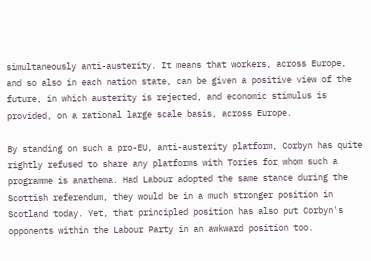simultaneously anti-austerity. It means that workers, across Europe, and so also in each nation state, can be given a positive view of the future, in which austerity is rejected, and economic stimulus is provided, on a rational large scale basis, across Europe.

By standing on such a pro-EU, anti-austerity platform, Corbyn has quite rightly refused to share any platforms with Tories for whom such a programme is anathema. Had Labour adopted the same stance during the Scottish referendum, they would be in a much stronger position in Scotland today. Yet, that principled position has also put Corbyn's opponents within the Labour Party in an awkward position too.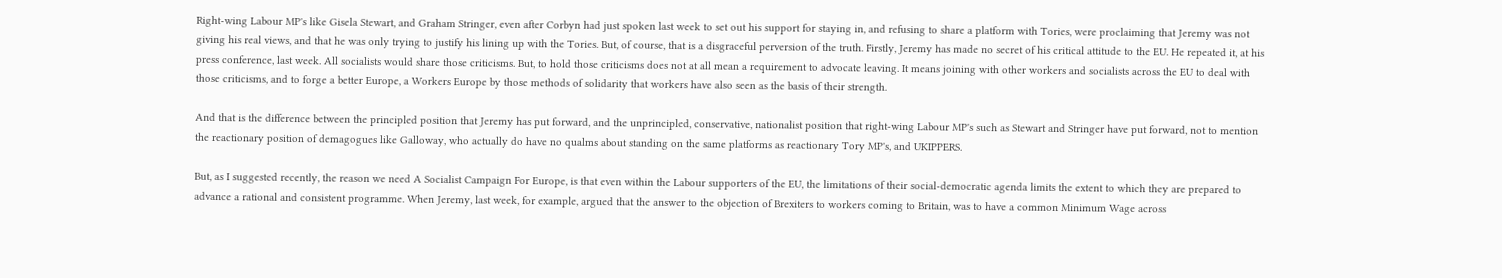Right-wing Labour MP's like Gisela Stewart, and Graham Stringer, even after Corbyn had just spoken last week to set out his support for staying in, and refusing to share a platform with Tories, were proclaiming that Jeremy was not giving his real views, and that he was only trying to justify his lining up with the Tories. But, of course, that is a disgraceful perversion of the truth. Firstly, Jeremy has made no secret of his critical attitude to the EU. He repeated it, at his press conference, last week. All socialists would share those criticisms. But, to hold those criticisms does not at all mean a requirement to advocate leaving. It means joining with other workers and socialists across the EU to deal with those criticisms, and to forge a better Europe, a Workers Europe by those methods of solidarity that workers have also seen as the basis of their strength.

And that is the difference between the principled position that Jeremy has put forward, and the unprincipled, conservative, nationalist position that right-wing Labour MP's such as Stewart and Stringer have put forward, not to mention the reactionary position of demagogues like Galloway, who actually do have no qualms about standing on the same platforms as reactionary Tory MP's, and UKIPPERS.

But, as I suggested recently, the reason we need A Socialist Campaign For Europe, is that even within the Labour supporters of the EU, the limitations of their social-democratic agenda limits the extent to which they are prepared to advance a rational and consistent programme. When Jeremy, last week, for example, argued that the answer to the objection of Brexiters to workers coming to Britain, was to have a common Minimum Wage across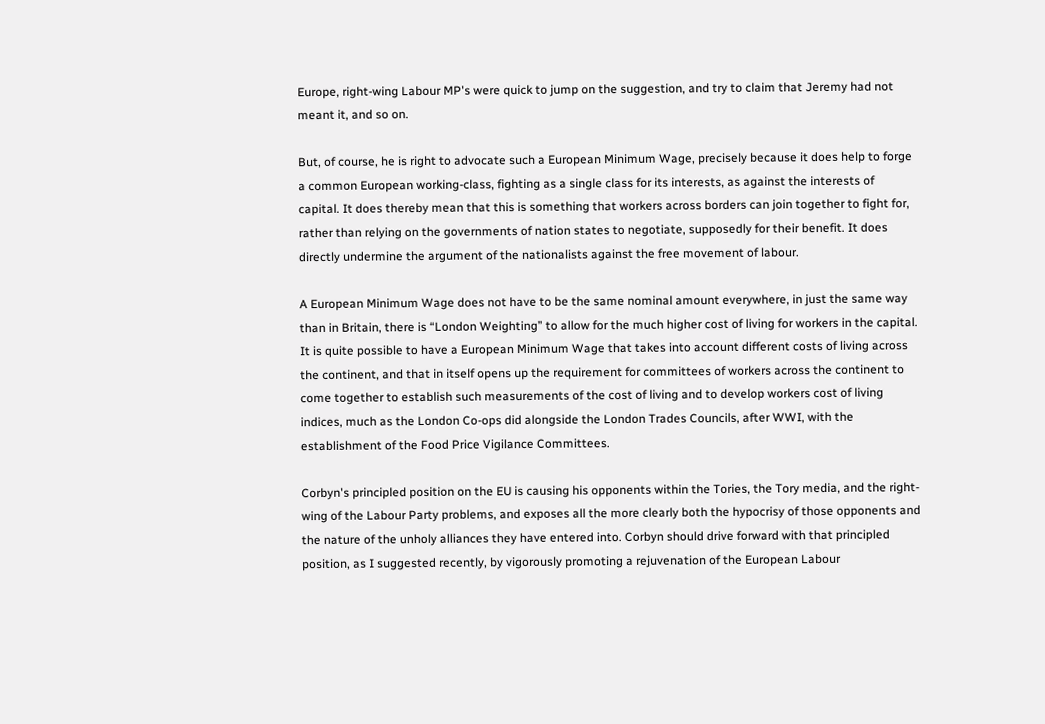Europe, right-wing Labour MP's were quick to jump on the suggestion, and try to claim that Jeremy had not meant it, and so on.

But, of course, he is right to advocate such a European Minimum Wage, precisely because it does help to forge a common European working-class, fighting as a single class for its interests, as against the interests of capital. It does thereby mean that this is something that workers across borders can join together to fight for, rather than relying on the governments of nation states to negotiate, supposedly for their benefit. It does directly undermine the argument of the nationalists against the free movement of labour.

A European Minimum Wage does not have to be the same nominal amount everywhere, in just the same way than in Britain, there is “London Weighting” to allow for the much higher cost of living for workers in the capital. It is quite possible to have a European Minimum Wage that takes into account different costs of living across the continent, and that in itself opens up the requirement for committees of workers across the continent to come together to establish such measurements of the cost of living and to develop workers cost of living indices, much as the London Co-ops did alongside the London Trades Councils, after WWI, with the establishment of the Food Price Vigilance Committees.

Corbyn's principled position on the EU is causing his opponents within the Tories, the Tory media, and the right-wing of the Labour Party problems, and exposes all the more clearly both the hypocrisy of those opponents and the nature of the unholy alliances they have entered into. Corbyn should drive forward with that principled position, as I suggested recently, by vigorously promoting a rejuvenation of the European Labour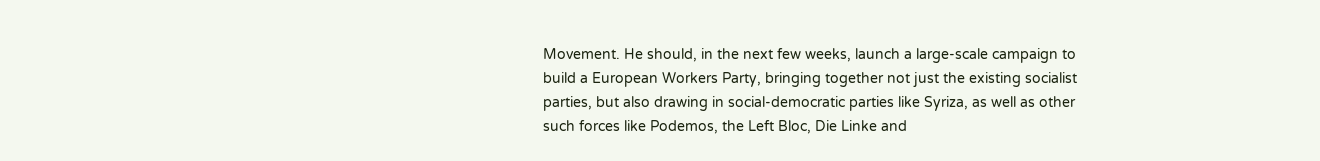Movement. He should, in the next few weeks, launch a large-scale campaign to build a European Workers Party, bringing together not just the existing socialist parties, but also drawing in social-democratic parties like Syriza, as well as other such forces like Podemos, the Left Bloc, Die Linke and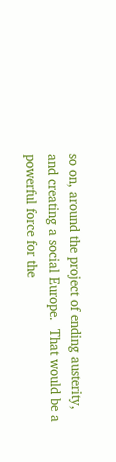so on, around the project of ending austerity, and creating a social Europe.  That would be a powerful force for the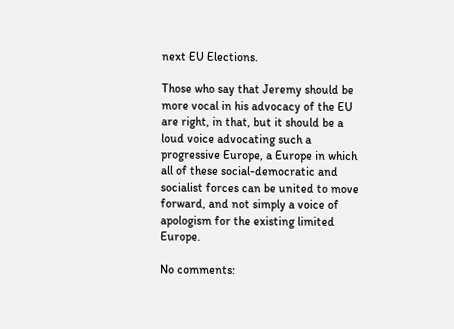next EU Elections.

Those who say that Jeremy should be more vocal in his advocacy of the EU are right, in that, but it should be a loud voice advocating such a progressive Europe, a Europe in which all of these social-democratic and socialist forces can be united to move forward, and not simply a voice of apologism for the existing limited Europe.

No comments: